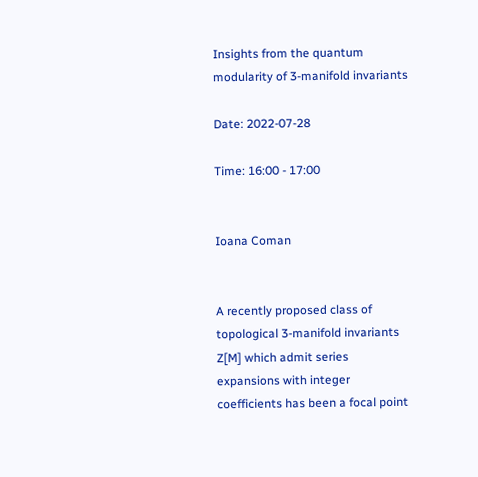Insights from the quantum modularity of 3-manifold invariants

Date: 2022-07-28

Time: 16:00 - 17:00


Ioana Coman


A recently proposed class of topological 3-manifold invariants Z[M] which admit series expansions with integer coefficients has been a focal point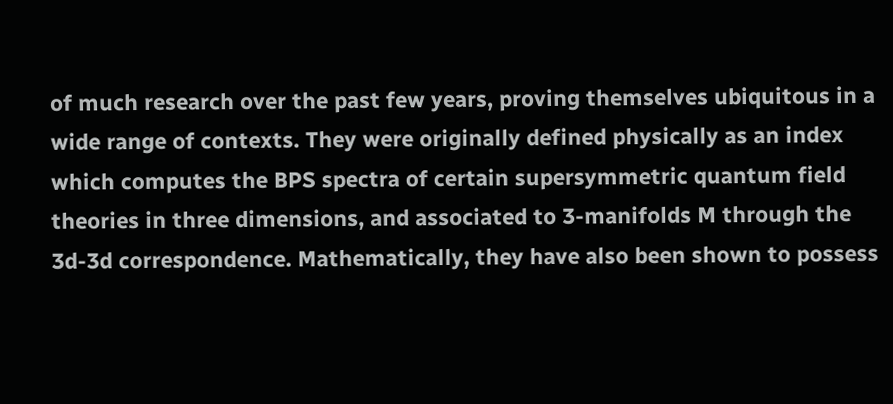of much research over the past few years, proving themselves ubiquitous in a wide range of contexts. They were originally defined physically as an index which computes the BPS spectra of certain supersymmetric quantum field theories in three dimensions, and associated to 3-manifolds M through the 3d-3d correspondence. Mathematically, they have also been shown to possess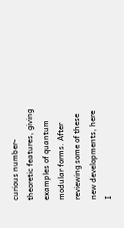curious number-theoretic features, giving examples of quantum modular forms. After reviewing some of these new developments, here I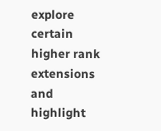explore certain higher rank extensions and highlight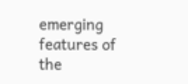emerging features of the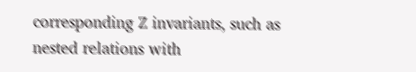corresponding Z invariants, such as nested relations with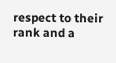respect to their rank and a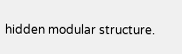hidden modular structure.